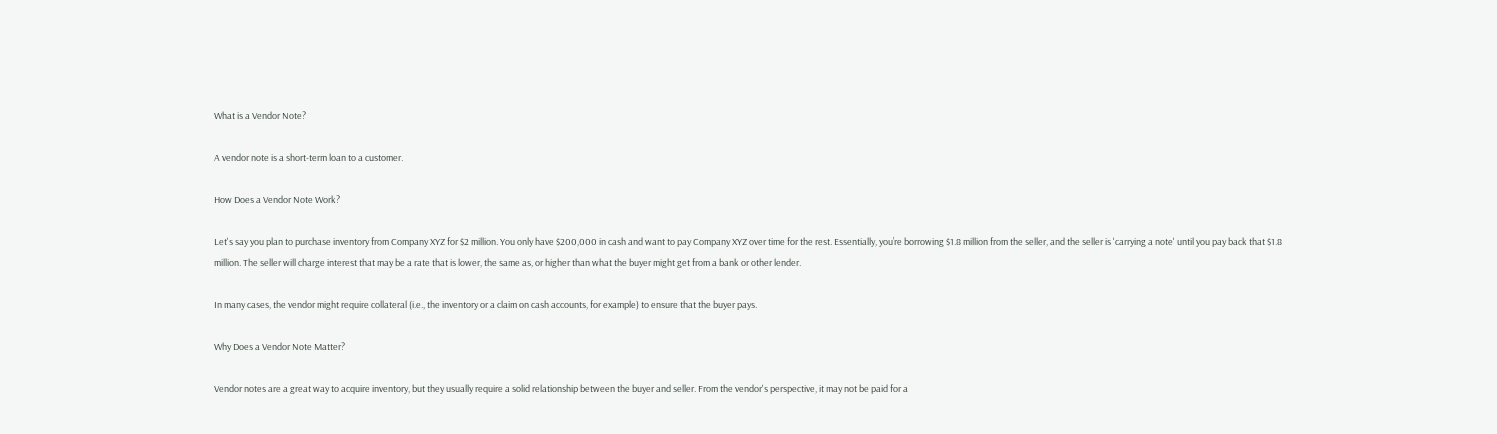What is a Vendor Note?

A vendor note is a short-term loan to a customer.

How Does a Vendor Note Work?

Let's say you plan to purchase inventory from Company XYZ for $2 million. You only have $200,000 in cash and want to pay Company XYZ over time for the rest. Essentially, you’re borrowing $1.8 million from the seller, and the seller is 'carrying a note' until you pay back that $1.8 million. The seller will charge interest that may be a rate that is lower, the same as, or higher than what the buyer might get from a bank or other lender.

In many cases, the vendor might require collateral (i.e., the inventory or a claim on cash accounts, for example) to ensure that the buyer pays.

Why Does a Vendor Note Matter?

Vendor notes are a great way to acquire inventory, but they usually require a solid relationship between the buyer and seller. From the vendor's perspective, it may not be paid for a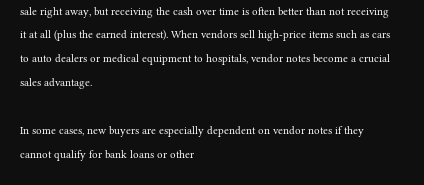sale right away, but receiving the cash over time is often better than not receiving it at all (plus the earned interest). When vendors sell high-price items such as cars to auto dealers or medical equipment to hospitals, vendor notes become a crucial sales advantage.

In some cases, new buyers are especially dependent on vendor notes if they cannot qualify for bank loans or other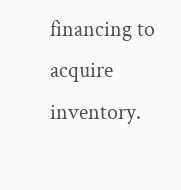financing to acquire inventory.